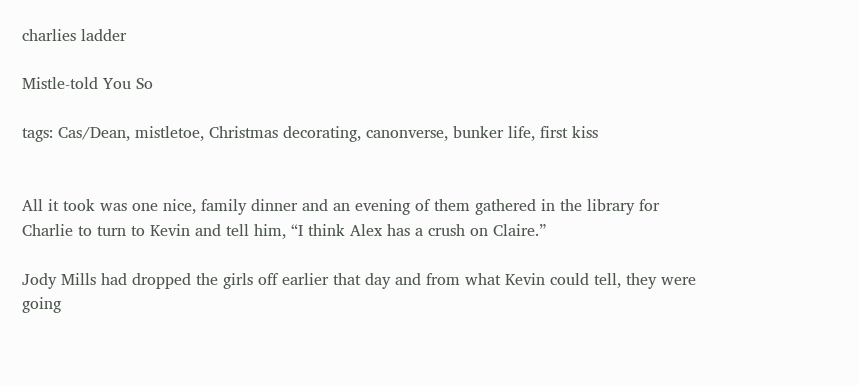charlies ladder

Mistle-told You So

tags: Cas/Dean, mistletoe, Christmas decorating, canonverse, bunker life, first kiss


All it took was one nice, family dinner and an evening of them gathered in the library for Charlie to turn to Kevin and tell him, “I think Alex has a crush on Claire.”

Jody Mills had dropped the girls off earlier that day and from what Kevin could tell, they were going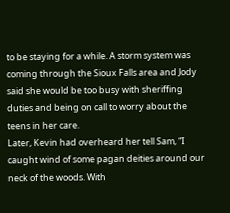to be staying for a while. A storm system was coming through the Sioux Falls area and Jody said she would be too busy with sheriffing duties and being on call to worry about the teens in her care.
Later, Kevin had overheard her tell Sam, “I caught wind of some pagan deities around our neck of the woods. With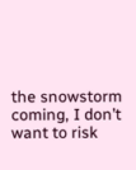the snowstorm coming, I don’t want to risk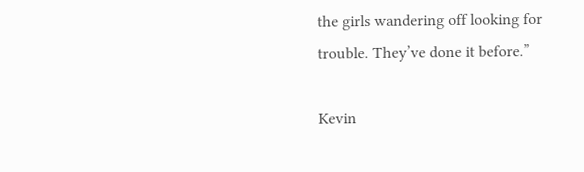the girls wandering off looking for trouble. They’ve done it before.”

Kevin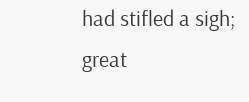had stifled a sigh;  great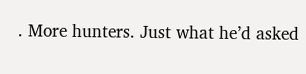. More hunters. Just what he’d asked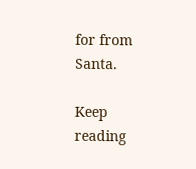for from Santa.

Keep reading